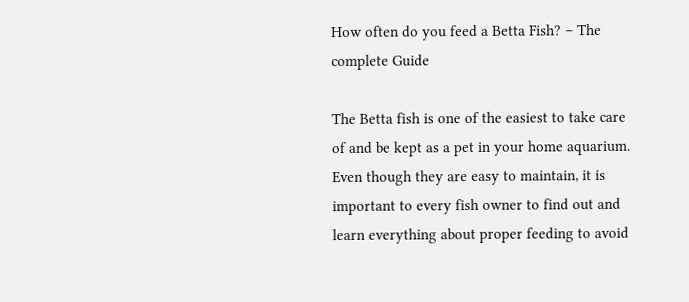How often do you feed a Betta Fish? – The complete Guide

The Betta fish is one of the easiest to take care of and be kept as a pet in your home aquarium. Even though they are easy to maintain, it is important to every fish owner to find out and learn everything about proper feeding to avoid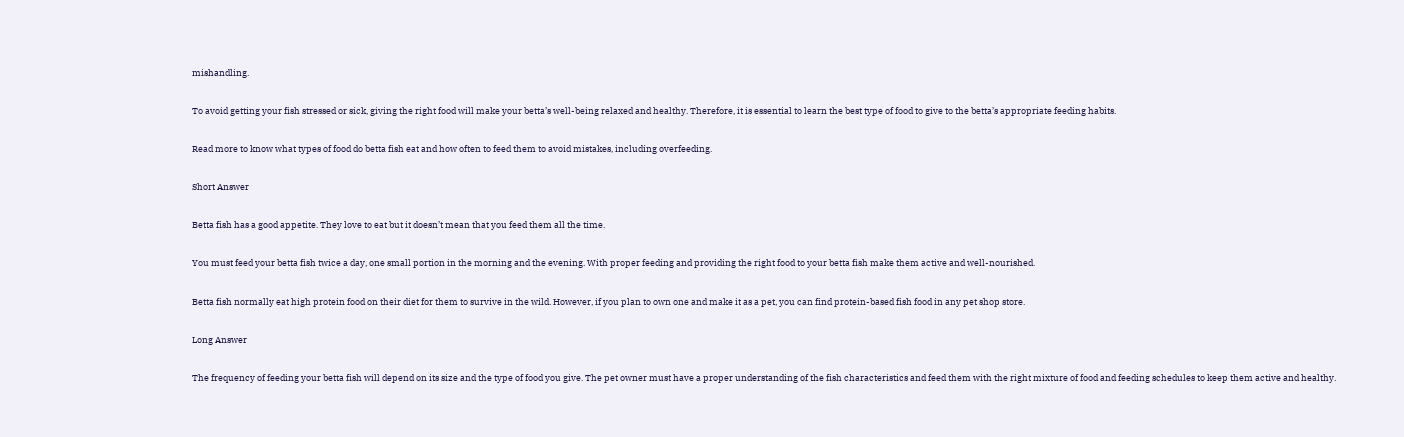mishandling.

To avoid getting your fish stressed or sick, giving the right food will make your betta’s well-being relaxed and healthy. Therefore, it is essential to learn the best type of food to give to the betta’s appropriate feeding habits.

Read more to know what types of food do betta fish eat and how often to feed them to avoid mistakes, including overfeeding.

Short Answer

Betta fish has a good appetite. They love to eat but it doesn’t mean that you feed them all the time.

You must feed your betta fish twice a day, one small portion in the morning and the evening. With proper feeding and providing the right food to your betta fish make them active and well-nourished.

Betta fish normally eat high protein food on their diet for them to survive in the wild. However, if you plan to own one and make it as a pet, you can find protein-based fish food in any pet shop store.

Long Answer

The frequency of feeding your betta fish will depend on its size and the type of food you give. The pet owner must have a proper understanding of the fish characteristics and feed them with the right mixture of food and feeding schedules to keep them active and healthy.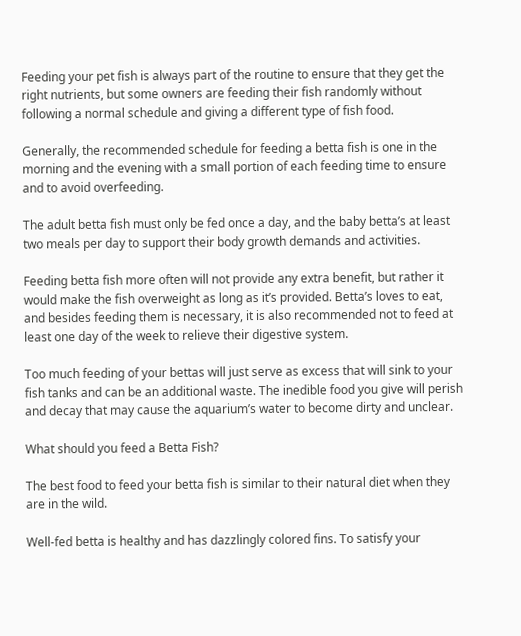Feeding your pet fish is always part of the routine to ensure that they get the right nutrients, but some owners are feeding their fish randomly without following a normal schedule and giving a different type of fish food.

Generally, the recommended schedule for feeding a betta fish is one in the morning and the evening with a small portion of each feeding time to ensure and to avoid overfeeding.

The adult betta fish must only be fed once a day, and the baby betta’s at least two meals per day to support their body growth demands and activities.

Feeding betta fish more often will not provide any extra benefit, but rather it would make the fish overweight as long as it’s provided. Betta’s loves to eat, and besides feeding them is necessary, it is also recommended not to feed at least one day of the week to relieve their digestive system.

Too much feeding of your bettas will just serve as excess that will sink to your fish tanks and can be an additional waste. The inedible food you give will perish and decay that may cause the aquarium’s water to become dirty and unclear.

What should you feed a Betta Fish?

The best food to feed your betta fish is similar to their natural diet when they are in the wild.

Well-fed betta is healthy and has dazzlingly colored fins. To satisfy your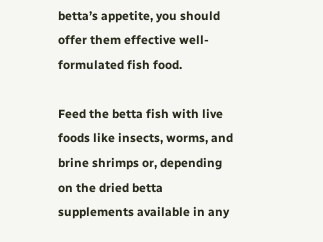betta’s appetite, you should offer them effective well-formulated fish food.

Feed the betta fish with live foods like insects, worms, and brine shrimps or, depending on the dried betta supplements available in any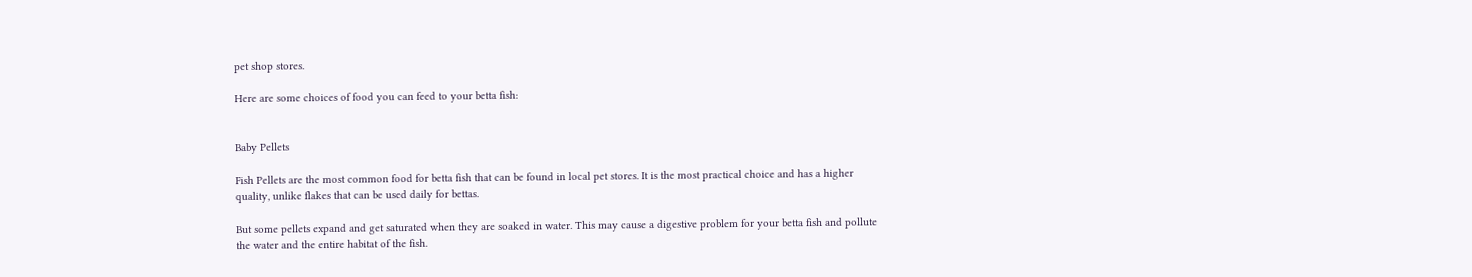pet shop stores.

Here are some choices of food you can feed to your betta fish:


Baby Pellets

Fish Pellets are the most common food for betta fish that can be found in local pet stores. It is the most practical choice and has a higher quality, unlike flakes that can be used daily for bettas.

But some pellets expand and get saturated when they are soaked in water. This may cause a digestive problem for your betta fish and pollute the water and the entire habitat of the fish.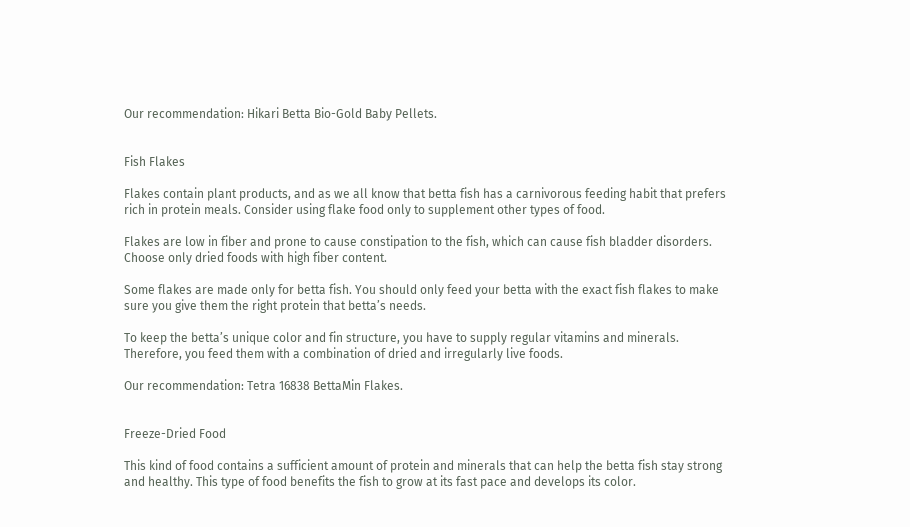Our recommendation: Hikari Betta Bio-Gold Baby Pellets.


Fish Flakes

Flakes contain plant products, and as we all know that betta fish has a carnivorous feeding habit that prefers rich in protein meals. Consider using flake food only to supplement other types of food.

Flakes are low in fiber and prone to cause constipation to the fish, which can cause fish bladder disorders. Choose only dried foods with high fiber content.

Some flakes are made only for betta fish. You should only feed your betta with the exact fish flakes to make sure you give them the right protein that betta’s needs.

To keep the betta’s unique color and fin structure, you have to supply regular vitamins and minerals. Therefore, you feed them with a combination of dried and irregularly live foods.

Our recommendation: Tetra 16838 BettaMin Flakes.


Freeze-Dried Food

This kind of food contains a sufficient amount of protein and minerals that can help the betta fish stay strong and healthy. This type of food benefits the fish to grow at its fast pace and develops its color.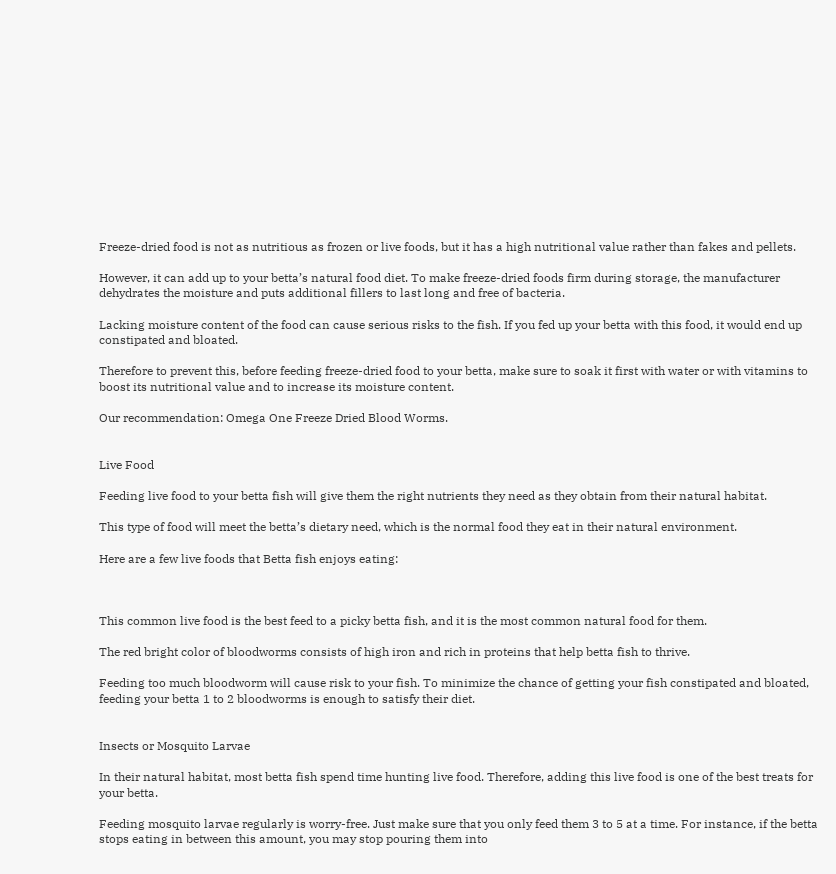Freeze-dried food is not as nutritious as frozen or live foods, but it has a high nutritional value rather than fakes and pellets.

However, it can add up to your betta’s natural food diet. To make freeze-dried foods firm during storage, the manufacturer dehydrates the moisture and puts additional fillers to last long and free of bacteria.

Lacking moisture content of the food can cause serious risks to the fish. If you fed up your betta with this food, it would end up constipated and bloated.

Therefore to prevent this, before feeding freeze-dried food to your betta, make sure to soak it first with water or with vitamins to boost its nutritional value and to increase its moisture content.

Our recommendation: Omega One Freeze Dried Blood Worms.


Live Food

Feeding live food to your betta fish will give them the right nutrients they need as they obtain from their natural habitat.

This type of food will meet the betta’s dietary need, which is the normal food they eat in their natural environment.

Here are a few live foods that Betta fish enjoys eating:



This common live food is the best feed to a picky betta fish, and it is the most common natural food for them.

The red bright color of bloodworms consists of high iron and rich in proteins that help betta fish to thrive.

Feeding too much bloodworm will cause risk to your fish. To minimize the chance of getting your fish constipated and bloated, feeding your betta 1 to 2 bloodworms is enough to satisfy their diet.


Insects or Mosquito Larvae

In their natural habitat, most betta fish spend time hunting live food. Therefore, adding this live food is one of the best treats for your betta.

Feeding mosquito larvae regularly is worry-free. Just make sure that you only feed them 3 to 5 at a time. For instance, if the betta stops eating in between this amount, you may stop pouring them into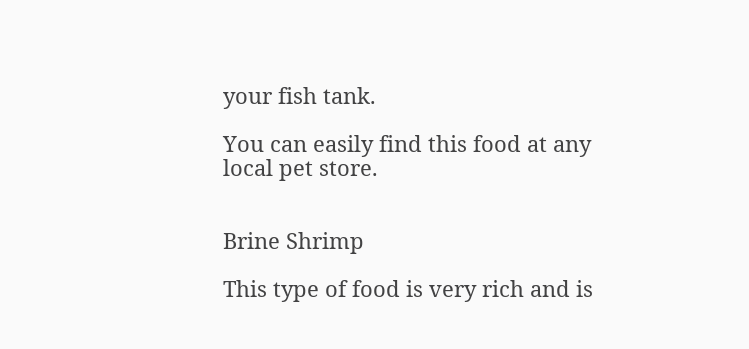your fish tank.

You can easily find this food at any local pet store.


Brine Shrimp

This type of food is very rich and is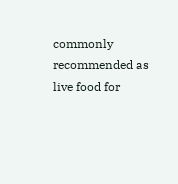commonly recommended as live food for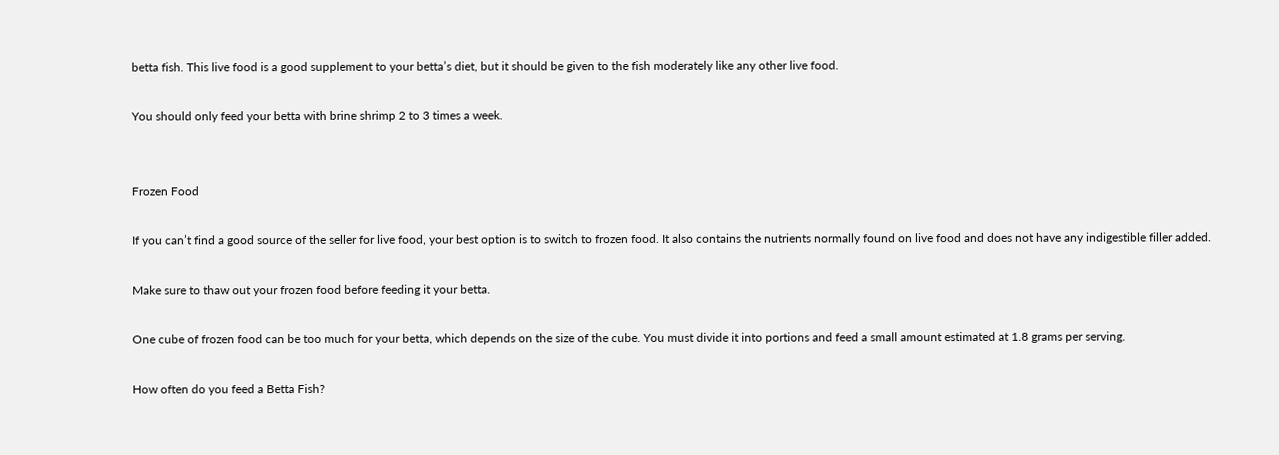betta fish. This live food is a good supplement to your betta’s diet, but it should be given to the fish moderately like any other live food.

You should only feed your betta with brine shrimp 2 to 3 times a week.


Frozen Food

If you can’t find a good source of the seller for live food, your best option is to switch to frozen food. It also contains the nutrients normally found on live food and does not have any indigestible filler added.

Make sure to thaw out your frozen food before feeding it your betta.

One cube of frozen food can be too much for your betta, which depends on the size of the cube. You must divide it into portions and feed a small amount estimated at 1.8 grams per serving.

How often do you feed a Betta Fish?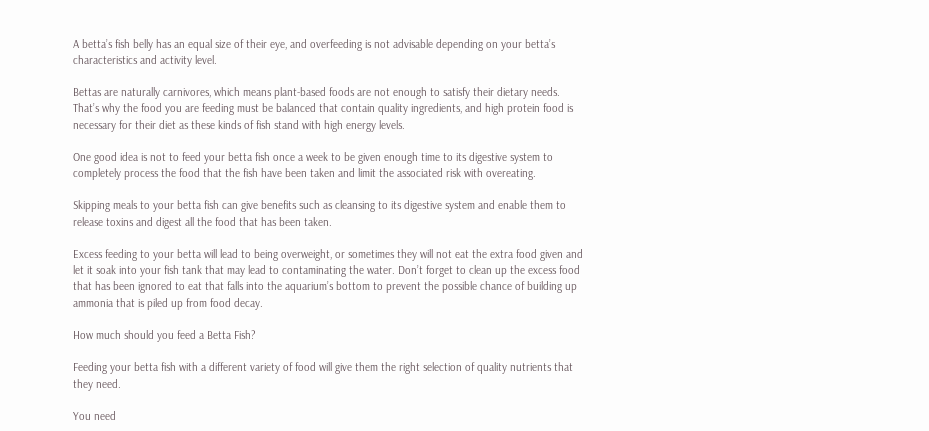A betta’s fish belly has an equal size of their eye, and overfeeding is not advisable depending on your betta’s characteristics and activity level.

Bettas are naturally carnivores, which means plant-based foods are not enough to satisfy their dietary needs. That’s why the food you are feeding must be balanced that contain quality ingredients, and high protein food is necessary for their diet as these kinds of fish stand with high energy levels.

One good idea is not to feed your betta fish once a week to be given enough time to its digestive system to completely process the food that the fish have been taken and limit the associated risk with overeating.

Skipping meals to your betta fish can give benefits such as cleansing to its digestive system and enable them to release toxins and digest all the food that has been taken.

Excess feeding to your betta will lead to being overweight, or sometimes they will not eat the extra food given and let it soak into your fish tank that may lead to contaminating the water. Don’t forget to clean up the excess food that has been ignored to eat that falls into the aquarium’s bottom to prevent the possible chance of building up ammonia that is piled up from food decay.

How much should you feed a Betta Fish?

Feeding your betta fish with a different variety of food will give them the right selection of quality nutrients that they need.

You need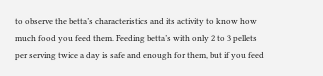to observe the betta’s characteristics and its activity to know how much food you feed them. Feeding betta’s with only 2 to 3 pellets per serving twice a day is safe and enough for them, but if you feed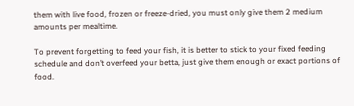them with live food, frozen or freeze-dried, you must only give them 2 medium amounts per mealtime.

To prevent forgetting to feed your fish, it is better to stick to your fixed feeding schedule and don’t overfeed your betta, just give them enough or exact portions of food.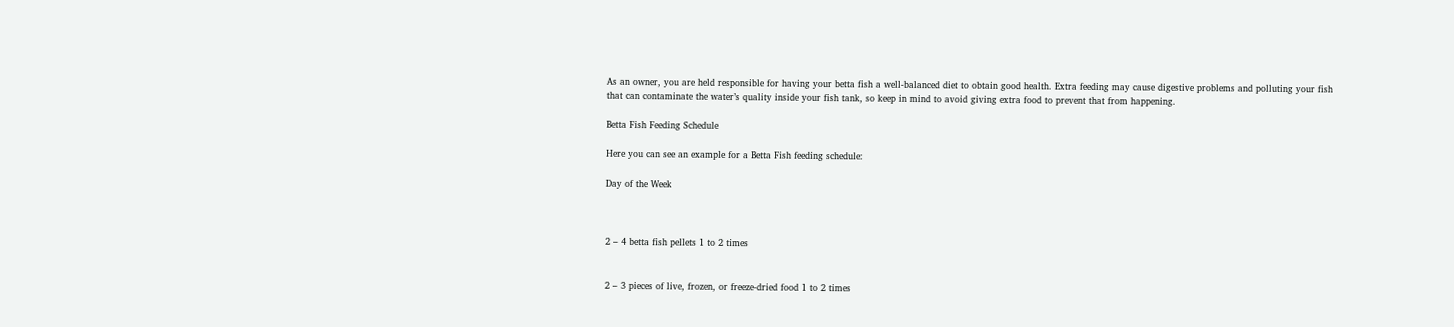As an owner, you are held responsible for having your betta fish a well-balanced diet to obtain good health. Extra feeding may cause digestive problems and polluting your fish that can contaminate the water’s quality inside your fish tank, so keep in mind to avoid giving extra food to prevent that from happening.

Betta Fish Feeding Schedule

Here you can see an example for a Betta Fish feeding schedule:

Day of the Week



2 – 4 betta fish pellets 1 to 2 times


2 – 3 pieces of live, frozen, or freeze-dried food 1 to 2 times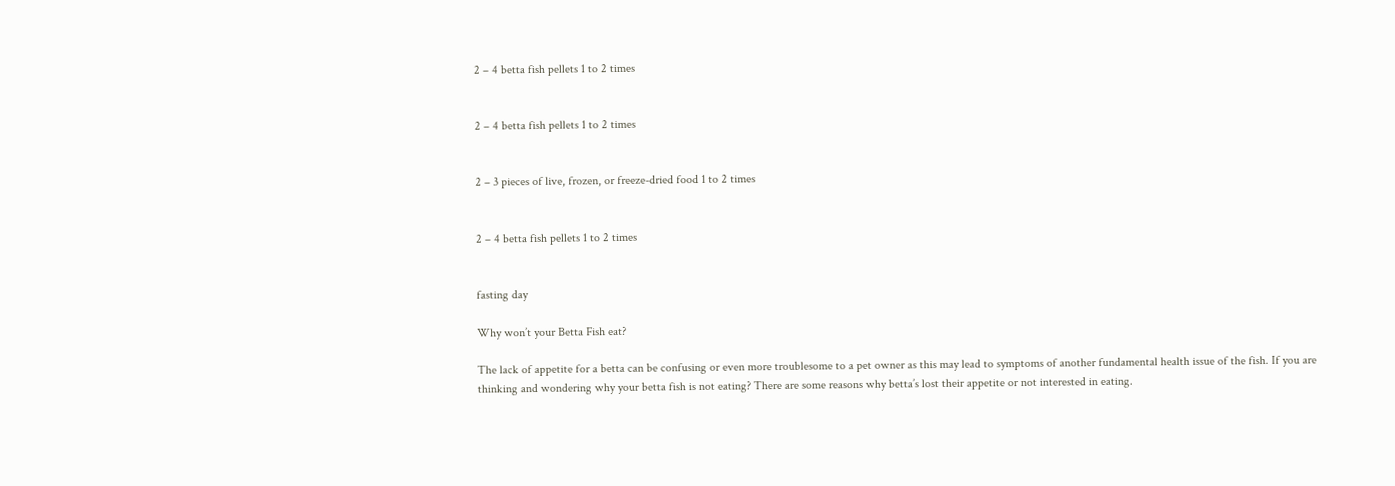2 – 4 betta fish pellets 1 to 2 times


2 – 4 betta fish pellets 1 to 2 times


2 – 3 pieces of live, frozen, or freeze-dried food 1 to 2 times


2 – 4 betta fish pellets 1 to 2 times


fasting day

Why won’t your Betta Fish eat?

The lack of appetite for a betta can be confusing or even more troublesome to a pet owner as this may lead to symptoms of another fundamental health issue of the fish. If you are thinking and wondering why your betta fish is not eating? There are some reasons why betta’s lost their appetite or not interested in eating.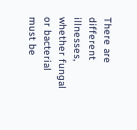There are different illnesses, whether fungal or bacterial must be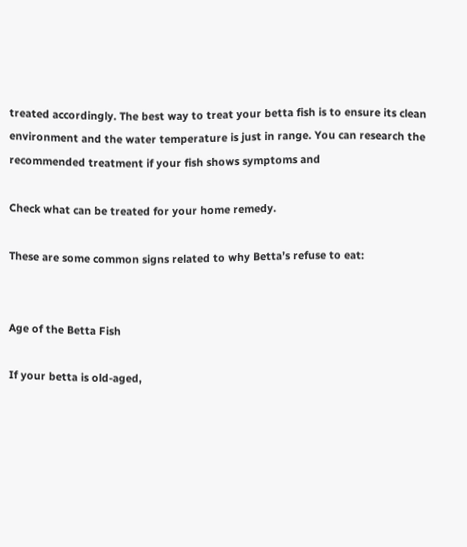treated accordingly. The best way to treat your betta fish is to ensure its clean environment and the water temperature is just in range. You can research the recommended treatment if your fish shows symptoms and

Check what can be treated for your home remedy.

These are some common signs related to why Betta’s refuse to eat:


Age of the Betta Fish

If your betta is old-aged,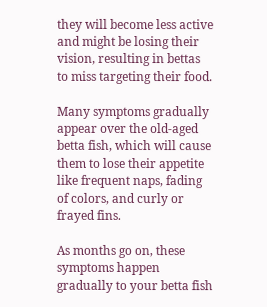they will become less active and might be losing their vision, resulting in bettas to miss targeting their food.

Many symptoms gradually appear over the old-aged betta fish, which will cause them to lose their appetite like frequent naps, fading of colors, and curly or frayed fins.

As months go on, these symptoms happen gradually to your betta fish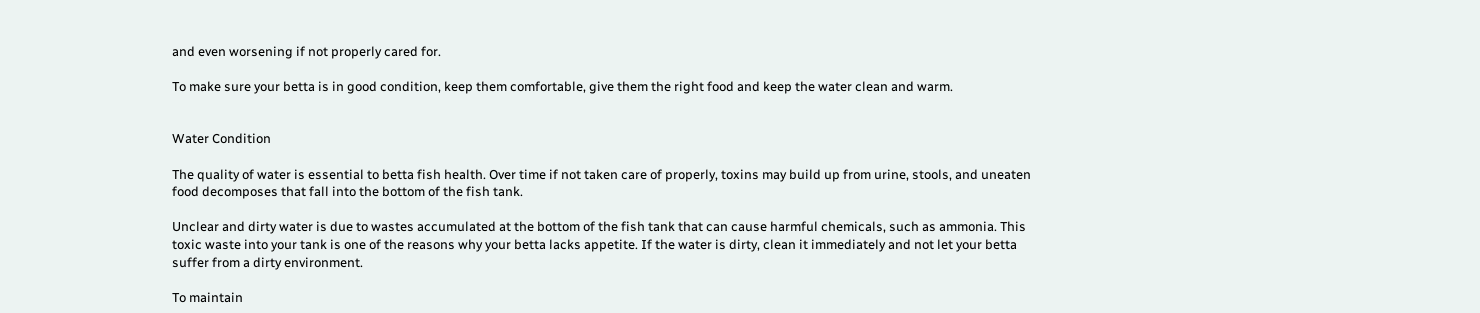and even worsening if not properly cared for.

To make sure your betta is in good condition, keep them comfortable, give them the right food and keep the water clean and warm.


Water Condition

The quality of water is essential to betta fish health. Over time if not taken care of properly, toxins may build up from urine, stools, and uneaten food decomposes that fall into the bottom of the fish tank.

Unclear and dirty water is due to wastes accumulated at the bottom of the fish tank that can cause harmful chemicals, such as ammonia. This toxic waste into your tank is one of the reasons why your betta lacks appetite. If the water is dirty, clean it immediately and not let your betta suffer from a dirty environment.

To maintain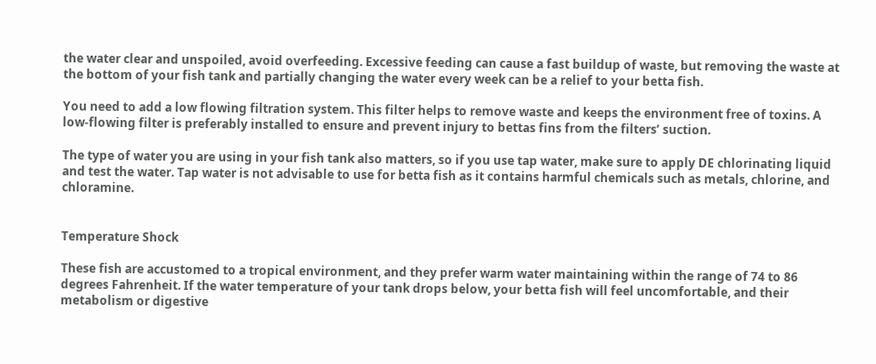the water clear and unspoiled, avoid overfeeding. Excessive feeding can cause a fast buildup of waste, but removing the waste at the bottom of your fish tank and partially changing the water every week can be a relief to your betta fish.

You need to add a low flowing filtration system. This filter helps to remove waste and keeps the environment free of toxins. A low-flowing filter is preferably installed to ensure and prevent injury to bettas fins from the filters’ suction.

The type of water you are using in your fish tank also matters, so if you use tap water, make sure to apply DE chlorinating liquid and test the water. Tap water is not advisable to use for betta fish as it contains harmful chemicals such as metals, chlorine, and chloramine.


Temperature Shock

These fish are accustomed to a tropical environment, and they prefer warm water maintaining within the range of 74 to 86 degrees Fahrenheit. If the water temperature of your tank drops below, your betta fish will feel uncomfortable, and their metabolism or digestive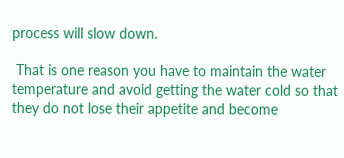process will slow down.

 That is one reason you have to maintain the water temperature and avoid getting the water cold so that they do not lose their appetite and become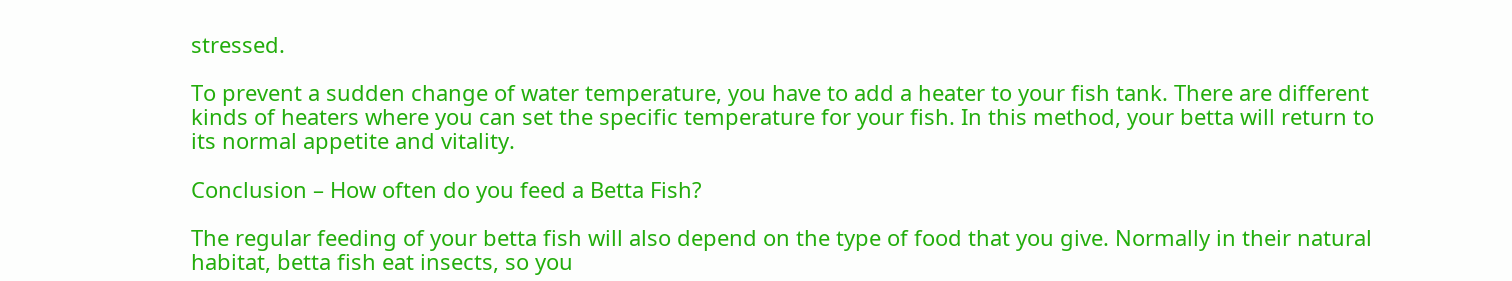stressed.

To prevent a sudden change of water temperature, you have to add a heater to your fish tank. There are different kinds of heaters where you can set the specific temperature for your fish. In this method, your betta will return to its normal appetite and vitality.

Conclusion – How often do you feed a Betta Fish?

The regular feeding of your betta fish will also depend on the type of food that you give. Normally in their natural habitat, betta fish eat insects, so you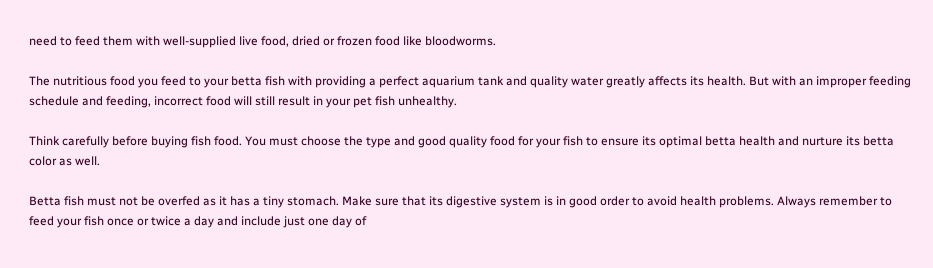need to feed them with well-supplied live food, dried or frozen food like bloodworms.

The nutritious food you feed to your betta fish with providing a perfect aquarium tank and quality water greatly affects its health. But with an improper feeding schedule and feeding, incorrect food will still result in your pet fish unhealthy.

Think carefully before buying fish food. You must choose the type and good quality food for your fish to ensure its optimal betta health and nurture its betta color as well.

Betta fish must not be overfed as it has a tiny stomach. Make sure that its digestive system is in good order to avoid health problems. Always remember to feed your fish once or twice a day and include just one day of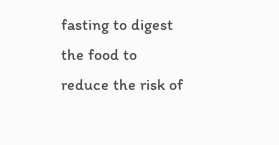fasting to digest the food to reduce the risk of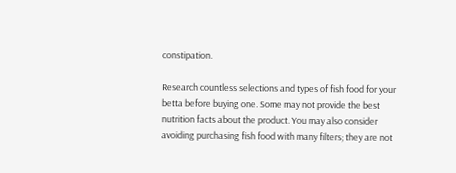constipation.

Research countless selections and types of fish food for your betta before buying one. Some may not provide the best nutrition facts about the product. You may also consider avoiding purchasing fish food with many filters; they are not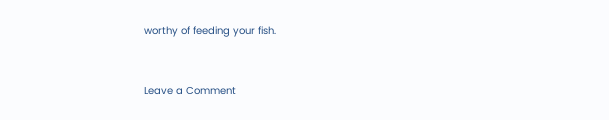worthy of feeding your fish.


Leave a Comment